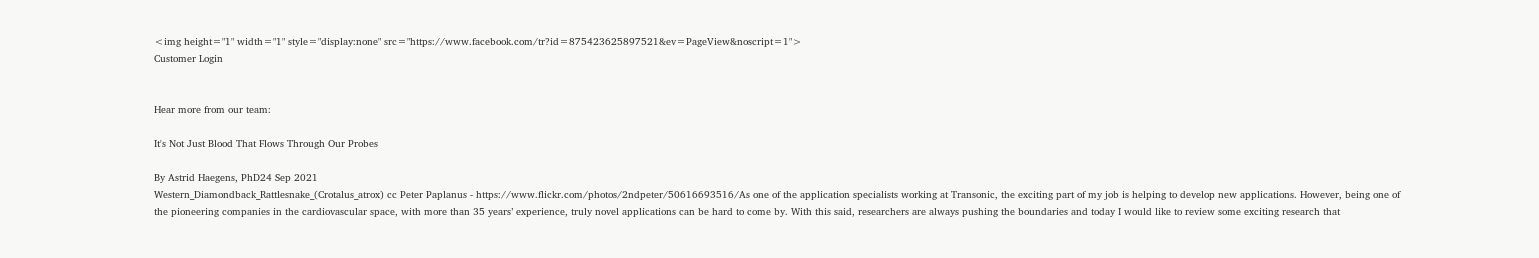<img height="1" width="1" style="display:none" src="https://www.facebook.com/tr?id=875423625897521&ev=PageView&noscript=1">
Customer Login


Hear more from our team:

It's Not Just Blood That Flows Through Our Probes

By Astrid Haegens, PhD24 Sep 2021
Western_Diamondback_Rattlesnake_(Crotalus_atrox) cc Peter Paplanus - https://www.flickr.com/photos/2ndpeter/50616693516/As one of the application specialists working at Transonic, the exciting part of my job is helping to develop new applications. However, being one of the pioneering companies in the cardiovascular space, with more than 35 years’ experience, truly novel applications can be hard to come by. With this said, researchers are always pushing the boundaries and today I would like to review some exciting research that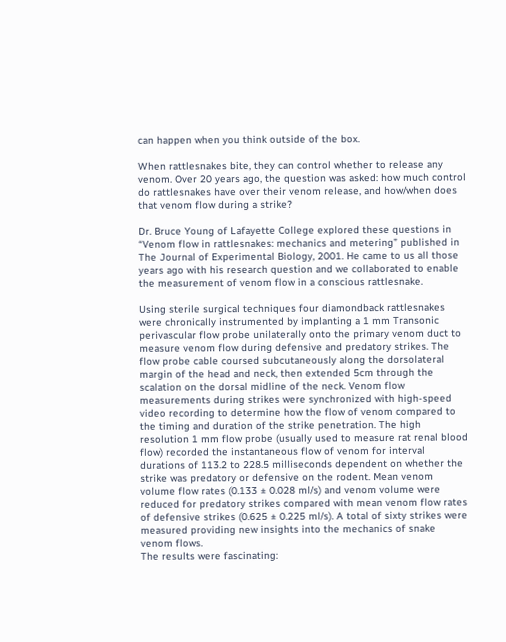can happen when you think outside of the box.

When rattlesnakes bite, they can control whether to release any venom. Over 20 years ago, the question was asked: how much control do rattlesnakes have over their venom release, and how/when does that venom flow during a strike?

Dr. Bruce Young of Lafayette College explored these questions in “Venom flow in rattlesnakes: mechanics and metering” published in The Journal of Experimental Biology, 2001. He came to us all those years ago with his research question and we collaborated to enable the measurement of venom flow in a conscious rattlesnake.

Using sterile surgical techniques four diamondback rattlesnakes were chronically instrumented by implanting a 1 mm Transonic perivascular flow probe unilaterally onto the primary venom duct to measure venom flow during defensive and predatory strikes. The flow probe cable coursed subcutaneously along the dorsolateral margin of the head and neck, then extended 5cm through the scalation on the dorsal midline of the neck. Venom flow measurements during strikes were synchronized with high-speed video recording to determine how the flow of venom compared to the timing and duration of the strike penetration. The high resolution 1 mm flow probe (usually used to measure rat renal blood flow) recorded the instantaneous flow of venom for interval durations of 113.2 to 228.5 milliseconds dependent on whether the strike was predatory or defensive on the rodent. Mean venom volume flow rates (0.133 ± 0.028 ml/s) and venom volume were reduced for predatory strikes compared with mean venom flow rates of defensive strikes (0.625 ± 0.225 ml/s). A total of sixty strikes were measured providing new insights into the mechanics of snake venom flows.
The results were fascinating: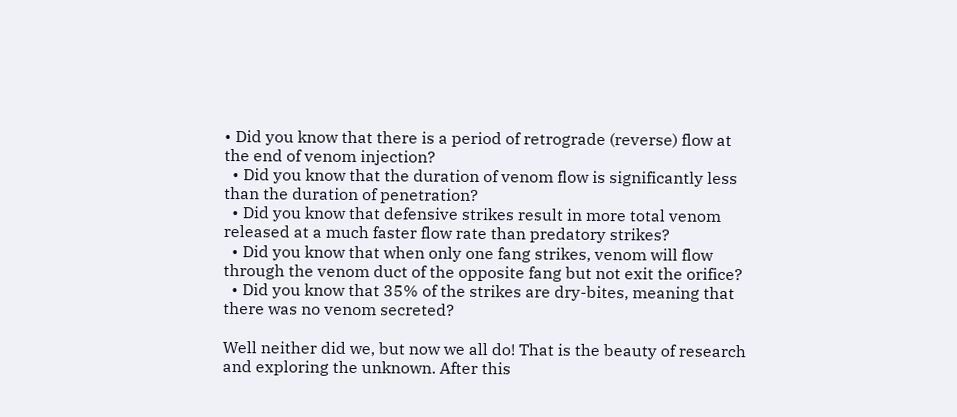• Did you know that there is a period of retrograde (reverse) flow at the end of venom injection?
  • Did you know that the duration of venom flow is significantly less than the duration of penetration?
  • Did you know that defensive strikes result in more total venom released at a much faster flow rate than predatory strikes?
  • Did you know that when only one fang strikes, venom will flow through the venom duct of the opposite fang but not exit the orifice?
  • Did you know that 35% of the strikes are dry-bites, meaning that there was no venom secreted?

Well neither did we, but now we all do! That is the beauty of research and exploring the unknown. After this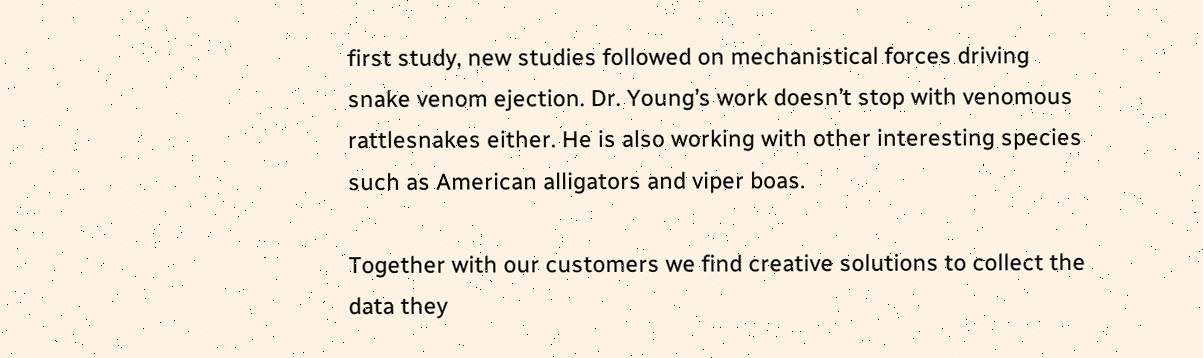first study, new studies followed on mechanistical forces driving snake venom ejection. Dr. Young’s work doesn’t stop with venomous rattlesnakes either. He is also working with other interesting species such as American alligators and viper boas.

Together with our customers we find creative solutions to collect the data they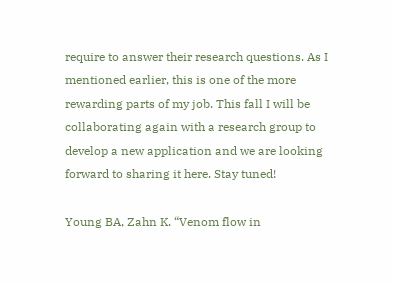require to answer their research questions. As I mentioned earlier, this is one of the more rewarding parts of my job. This fall I will be collaborating again with a research group to develop a new application and we are looking forward to sharing it here. Stay tuned!

Young BA, Zahn K. “Venom flow in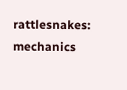rattlesnakes: mechanics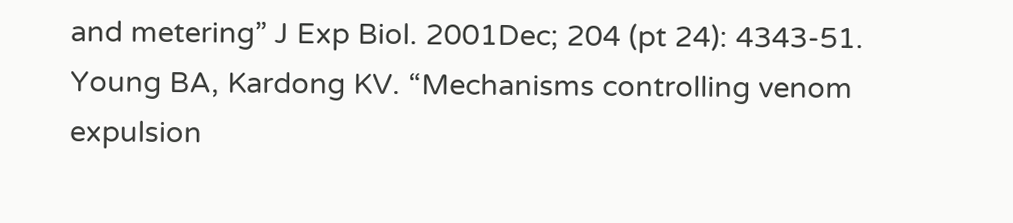and metering” J Exp Biol. 2001Dec; 204 (pt 24): 4343-51.
Young BA, Kardong KV. “Mechanisms controlling venom expulsion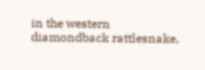in the western diamondback rattlesnake,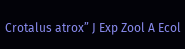Crotalus atrox” J Exp Zool A Ecol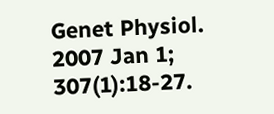Genet Physiol. 2007 Jan 1; 307(1):18-27.